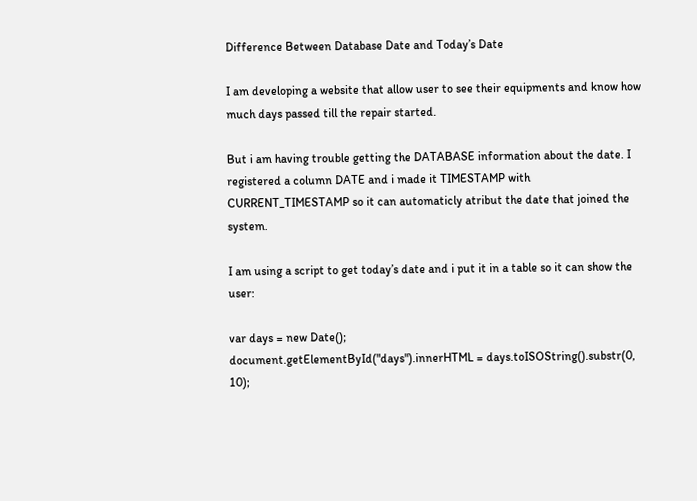Difference Between Database Date and Today’s Date

I am developing a website that allow user to see their equipments and know how much days passed till the repair started.

But i am having trouble getting the DATABASE information about the date. I registered a column DATE and i made it TIMESTAMP with CURRENT_TIMESTAMP so it can automaticly atribut the date that joined the system.

I am using a script to get today’s date and i put it in a table so it can show the user:

var days = new Date();
document.getElementById("days").innerHTML = days.toISOString().substr(0, 10);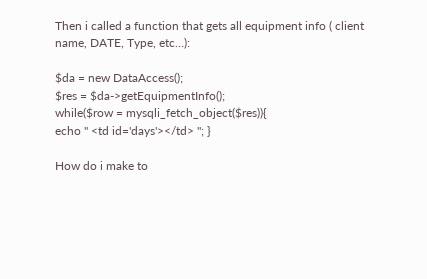Then i called a function that gets all equipment info ( client name, DATE, Type, etc…):

$da = new DataAccess();
$res = $da->getEquipmentInfo();
while($row = mysqli_fetch_object($res)){
echo " <td id='days'></td> "; }

How do i make to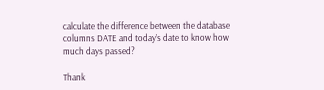calculate the difference between the database columns DATE and today’s date to know how much days passed?

Thank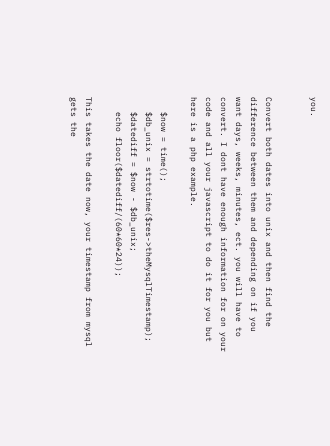you.


Convert both dates into unix and then find the difference between them and depending on if you want days, weeks, minutes, ect. you will have to convert. I dont have enough information for on your code and all your javascript to do it for you but here is a php example.

   $now = time();
   $db_unix = strtotime($res->theMysqlTimestamp);
   $datediff = $now - $db_unix;
   echo floor($datediff/(60*60*24));

This takes the date now, your timestamp from mysql gets the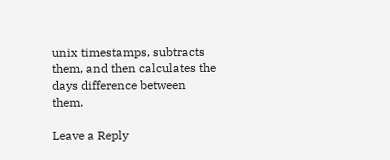unix timestamps, subtracts them, and then calculates the days difference between them.

Leave a Reply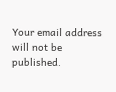Your email address will not be published.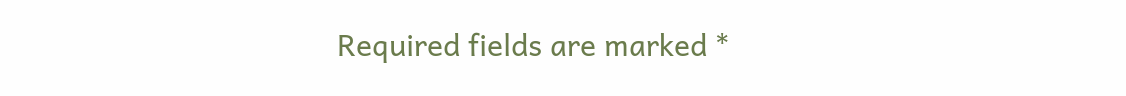Required fields are marked *